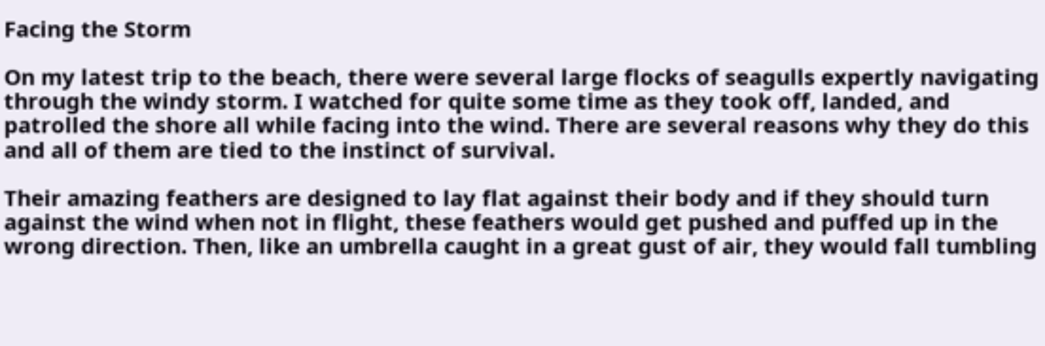Facing the Storm

On my latest trip to the beach, there were several large flocks of seagulls expertly navigating through the windy storm. I watched for quite some time as they took off, landed, and patrolled the shore all while facing into the wind. There are several reasons why they do this and all of them are tied to the instinct of survival.

Their amazing feathers are designed to lay flat against their body and if they should turn against the wind when not in flight, these feathers would get pushed and puffed up in the wrong direction. Then, like an umbrella caught in a great gust of air, they would fall tumbling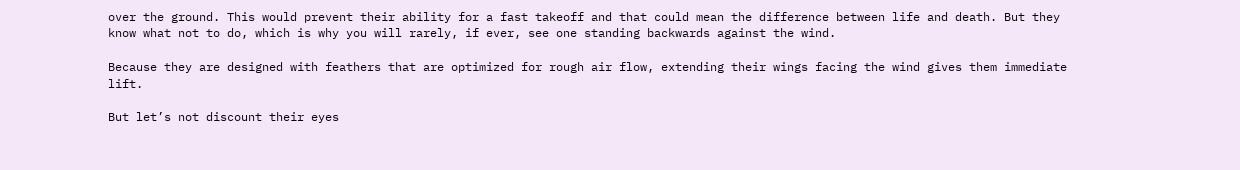over the ground. This would prevent their ability for a fast takeoff and that could mean the difference between life and death. But they know what not to do, which is why you will rarely, if ever, see one standing backwards against the wind.

Because they are designed with feathers that are optimized for rough air flow, extending their wings facing the wind gives them immediate lift.

But let’s not discount their eyes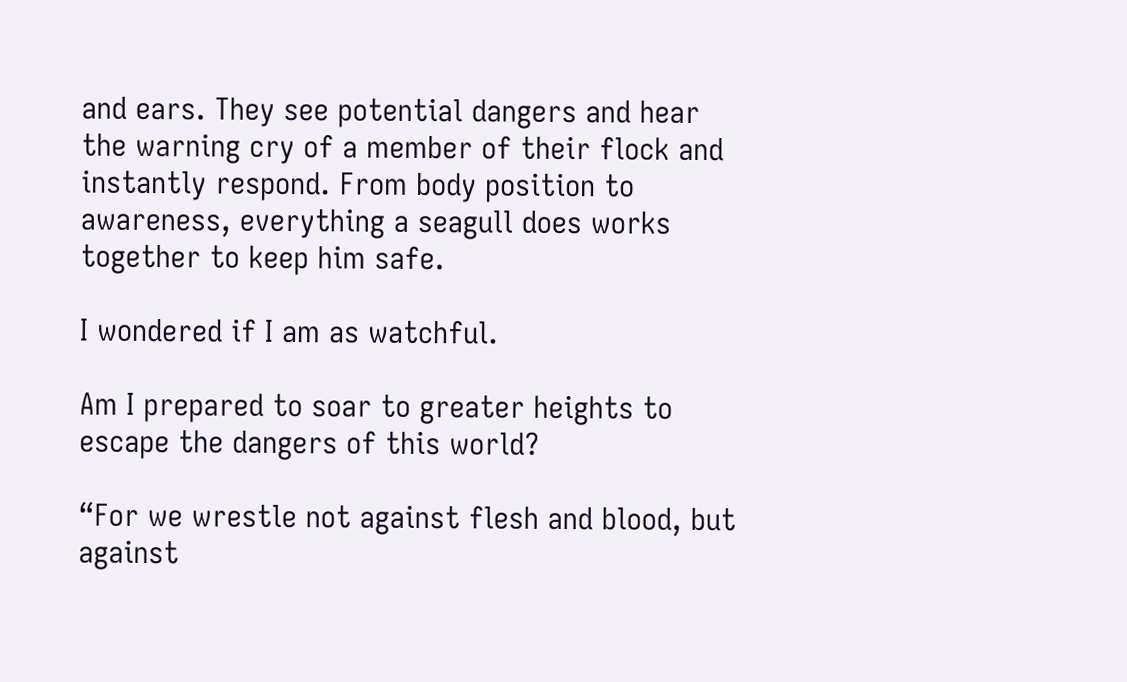and ears. They see potential dangers and hear the warning cry of a member of their flock and instantly respond. From body position to awareness, everything a seagull does works together to keep him safe.

I wondered if I am as watchful.

Am I prepared to soar to greater heights to escape the dangers of this world?

“For we wrestle not against flesh and blood, but against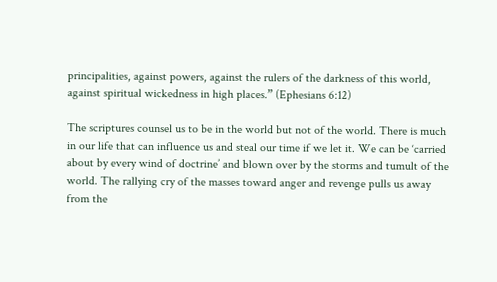principalities, against powers, against the rulers of the darkness of this world, against spiritual wickedness in high places.” (Ephesians 6:12)

The scriptures counsel us to be in the world but not of the world. There is much in our life that can influence us and steal our time if we let it. We can be ‘carried about by every wind of doctrine’ and blown over by the storms and tumult of the world. The rallying cry of the masses toward anger and revenge pulls us away from the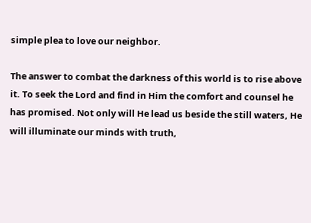simple plea to love our neighbor.

The answer to combat the darkness of this world is to rise above it. To seek the Lord and find in Him the comfort and counsel he has promised. Not only will He lead us beside the still waters, He will illuminate our minds with truth,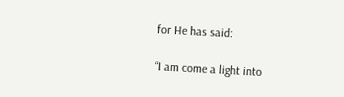for He has said:

“I am come a light into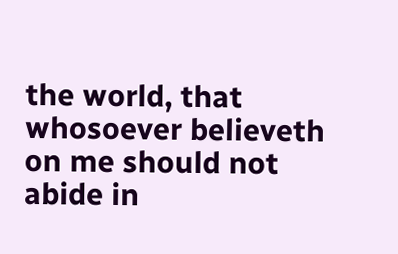the world, that whosoever believeth on me should not abide in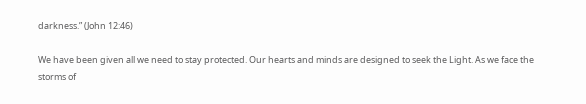darkness.” (John 12:46)

We have been given all we need to stay protected. Our hearts and minds are designed to seek the Light. As we face the storms of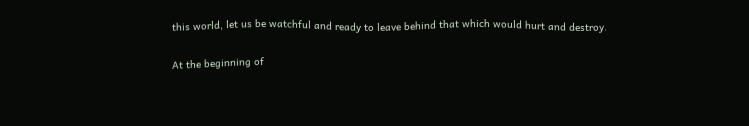this world, let us be watchful and ready to leave behind that which would hurt and destroy.

At the beginning of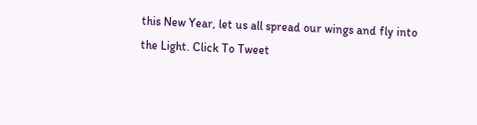this New Year, let us all spread our wings and fly into the Light. Click To Tweet